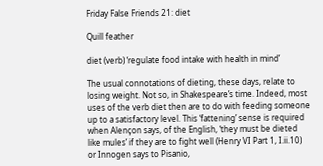Friday False Friends 21: diet

Quill feather

diet (verb) ‘regulate food intake with health in mind’

The usual connotations of dieting, these days, relate to losing weight. Not so, in Shakespeare’s time. Indeed, most uses of the verb diet then are to do with feeding someone up to a satisfactory level. This ‘fattening’ sense is required when Alençon says, of the English, ‘they must be dieted like mules’ if they are to fight well (Henry VI Part 1, I.ii.10) or Innogen says to Pisanio,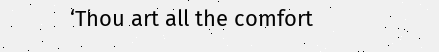‘Thou art all the comfort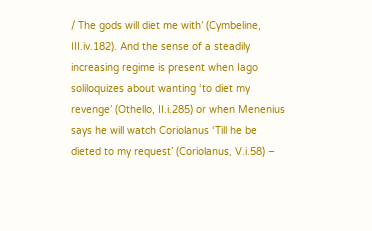/ The gods will diet me with’ (Cymbeline, III.iv.182). And the sense of a steadily increasing regime is present when Iago soliloquizes about wanting ‘to diet my revenge’ (Othello, II.i.285) or when Menenius says he will watch Coriolanus ‘Till he be dieted to my request’ (Coriolanus, V.i.58) –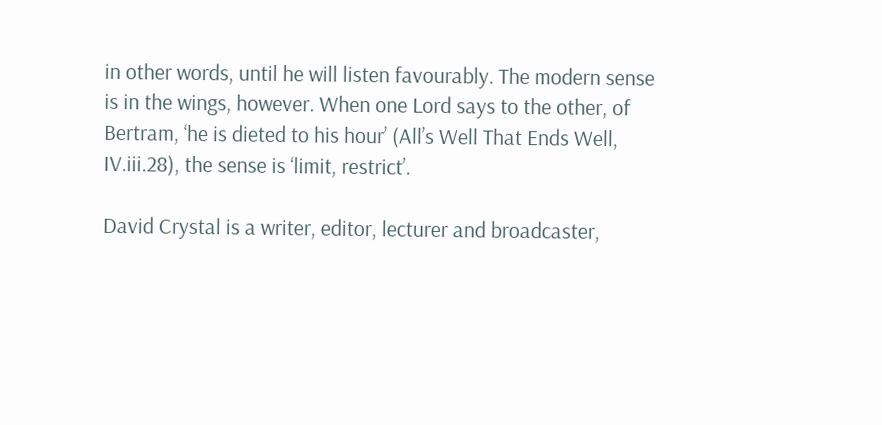in other words, until he will listen favourably. The modern sense is in the wings, however. When one Lord says to the other, of Bertram, ‘he is dieted to his hour’ (All’s Well That Ends Well, IV.iii.28), the sense is ‘limit, restrict’.

David Crystal is a writer, editor, lecturer and broadcaster,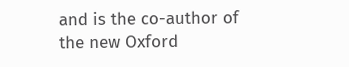and is the co-author of the new Oxford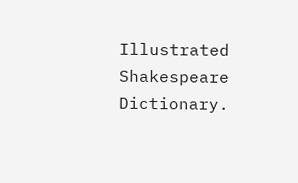Illustrated Shakespeare Dictionary.